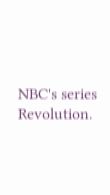NBC's series Revolution.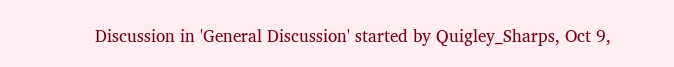Discussion in 'General Discussion' started by Quigley_Sharps, Oct 9,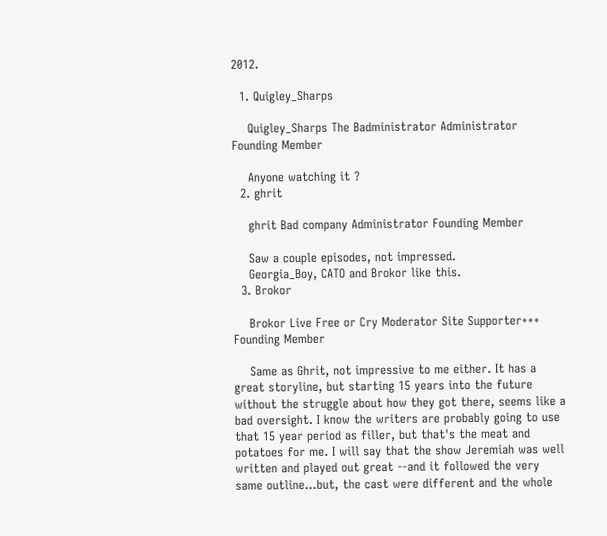2012.

  1. Quigley_Sharps

    Quigley_Sharps The Badministrator Administrator Founding Member

    Anyone watching it ?
  2. ghrit

    ghrit Bad company Administrator Founding Member

    Saw a couple episodes, not impressed.
    Georgia_Boy, CATO and Brokor like this.
  3. Brokor

    Brokor Live Free or Cry Moderator Site Supporter+++ Founding Member

    Same as Ghrit, not impressive to me either. It has a great storyline, but starting 15 years into the future without the struggle about how they got there, seems like a bad oversight. I know the writers are probably going to use that 15 year period as filler, but that's the meat and potatoes for me. I will say that the show Jeremiah was well written and played out great --and it followed the very same outline...but, the cast were different and the whole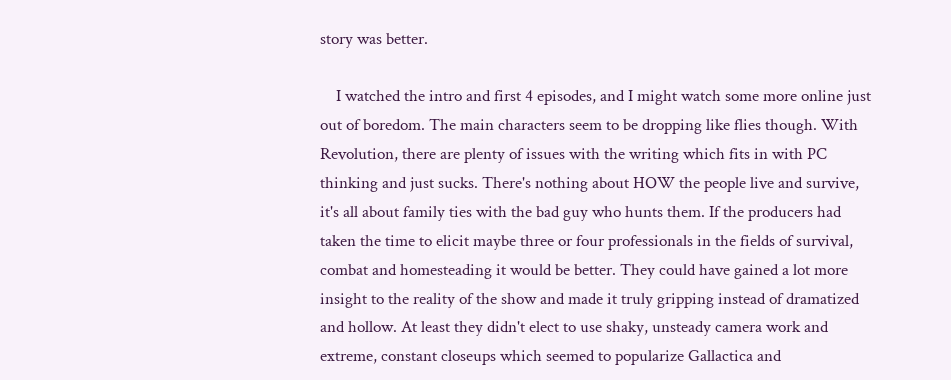story was better.

    I watched the intro and first 4 episodes, and I might watch some more online just out of boredom. The main characters seem to be dropping like flies though. With Revolution, there are plenty of issues with the writing which fits in with PC thinking and just sucks. There's nothing about HOW the people live and survive, it's all about family ties with the bad guy who hunts them. If the producers had taken the time to elicit maybe three or four professionals in the fields of survival, combat and homesteading it would be better. They could have gained a lot more insight to the reality of the show and made it truly gripping instead of dramatized and hollow. At least they didn't elect to use shaky, unsteady camera work and extreme, constant closeups which seemed to popularize Gallactica and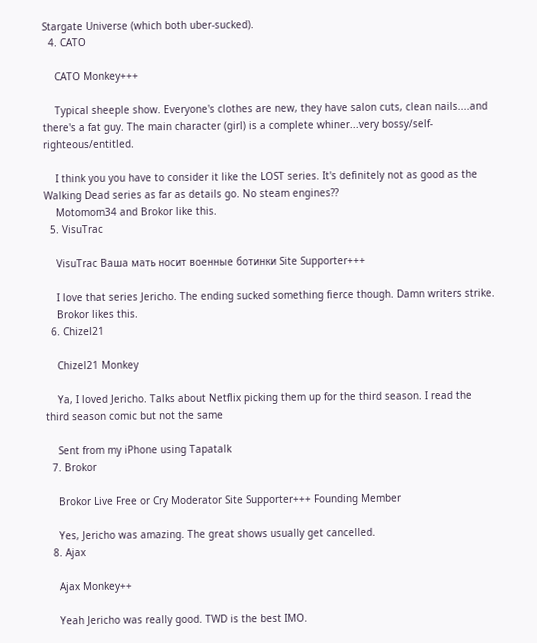Stargate Universe (which both uber-sucked).
  4. CATO

    CATO Monkey+++

    Typical sheeple show. Everyone's clothes are new, they have salon cuts, clean nails....and there's a fat guy. The main character (girl) is a complete whiner...very bossy/self-righteous/entitled.

    I think you you have to consider it like the LOST series. It's definitely not as good as the Walking Dead series as far as details go. No steam engines??
    Motomom34 and Brokor like this.
  5. VisuTrac

    VisuTrac Ваша мать носит военные ботинки Site Supporter+++

    I love that series Jericho. The ending sucked something fierce though. Damn writers strike.
    Brokor likes this.
  6. Chizel21

    Chizel21 Monkey

    Ya, I loved Jericho. Talks about Netflix picking them up for the third season. I read the third season comic but not the same

    Sent from my iPhone using Tapatalk
  7. Brokor

    Brokor Live Free or Cry Moderator Site Supporter+++ Founding Member

    Yes, Jericho was amazing. The great shows usually get cancelled.
  8. Ajax

    Ajax Monkey++

    Yeah Jericho was really good. TWD is the best IMO.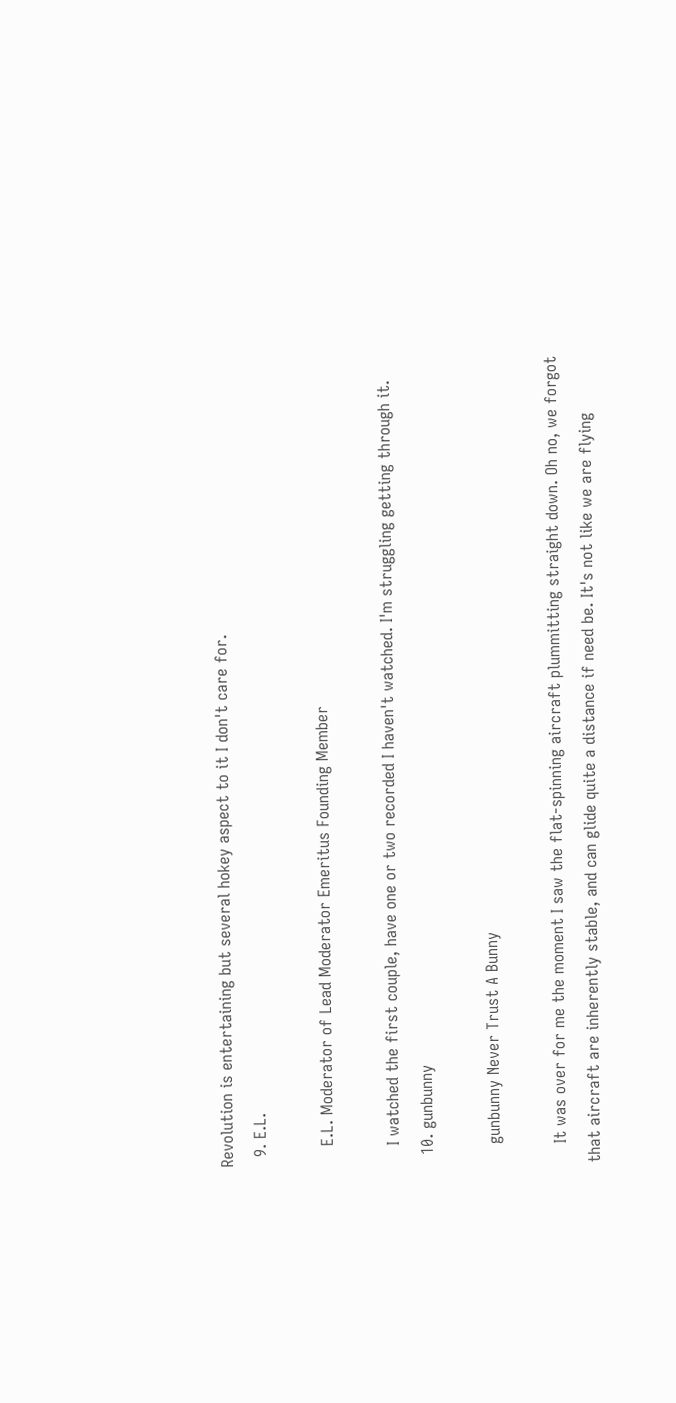Revolution is entertaining but several hokey aspect to it I don't care for.
  9. E.L.

    E.L. Moderator of Lead Moderator Emeritus Founding Member

    I watched the first couple, have one or two recorded I haven't watched. I'm struggling getting through it.
  10. gunbunny

    gunbunny Never Trust A Bunny

    It was over for me the moment I saw the flat-spinning aircraft plummitting straight down. Oh no, we forgot that aircraft are inherently stable, and can glide quite a distance if need be. It's not like we are flying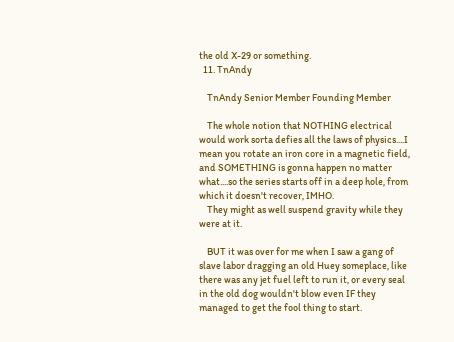the old X-29 or something.
  11. TnAndy

    TnAndy Senior Member Founding Member

    The whole notion that NOTHING electrical would work sorta defies all the laws of physics....I mean you rotate an iron core in a magnetic field, and SOMETHING is gonna happen no matter what....so the series starts off in a deep hole, from which it doesn't recover, IMHO.
    They might as well suspend gravity while they were at it.

    BUT it was over for me when I saw a gang of slave labor dragging an old Huey someplace, like there was any jet fuel left to run it, or every seal in the old dog wouldn't blow even IF they managed to get the fool thing to start.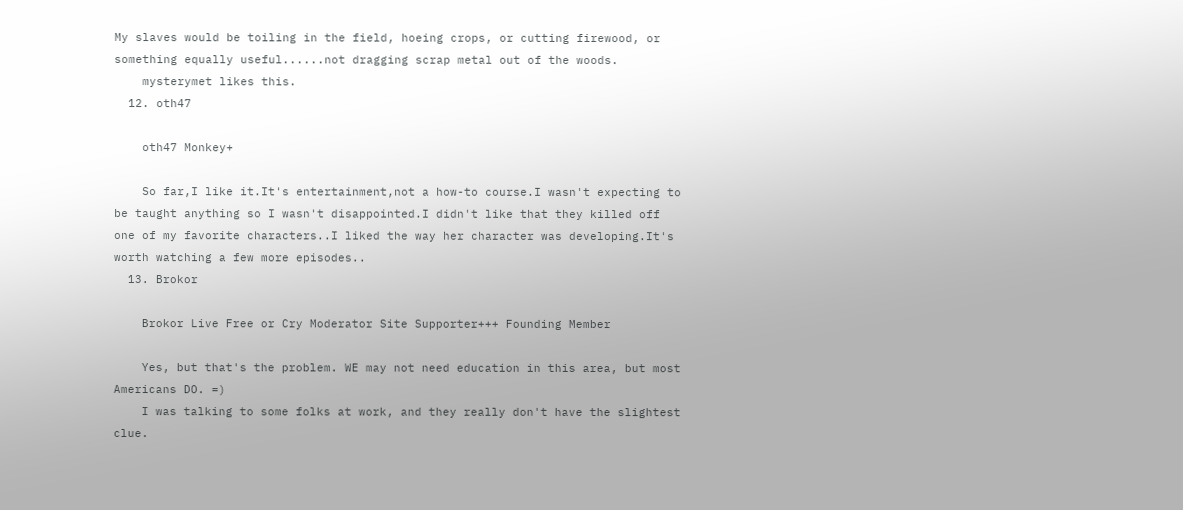My slaves would be toiling in the field, hoeing crops, or cutting firewood, or something equally useful......not dragging scrap metal out of the woods.
    mysterymet likes this.
  12. oth47

    oth47 Monkey+

    So far,I like it.It's entertainment,not a how-to course.I wasn't expecting to be taught anything so I wasn't disappointed.I didn't like that they killed off one of my favorite characters..I liked the way her character was developing.It's worth watching a few more episodes..
  13. Brokor

    Brokor Live Free or Cry Moderator Site Supporter+++ Founding Member

    Yes, but that's the problem. WE may not need education in this area, but most Americans DO. =)
    I was talking to some folks at work, and they really don't have the slightest clue.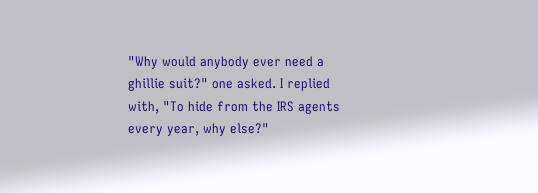"Why would anybody ever need a ghillie suit?" one asked. I replied with, "To hide from the IRS agents every year, why else?"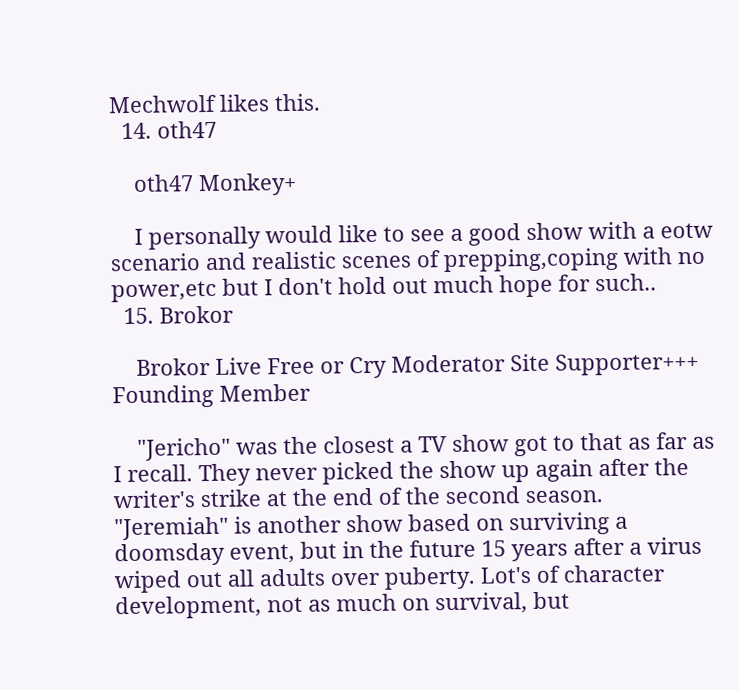Mechwolf likes this.
  14. oth47

    oth47 Monkey+

    I personally would like to see a good show with a eotw scenario and realistic scenes of prepping,coping with no power,etc but I don't hold out much hope for such..
  15. Brokor

    Brokor Live Free or Cry Moderator Site Supporter+++ Founding Member

    "Jericho" was the closest a TV show got to that as far as I recall. They never picked the show up again after the writer's strike at the end of the second season. "Jeremiah" is another show based on surviving a doomsday event, but in the future 15 years after a virus wiped out all adults over puberty. Lot's of character development, not as much on survival, but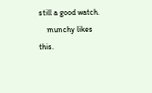still a good watch.
    munchy likes this.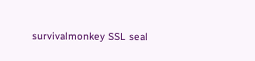survivalmonkey SSL seal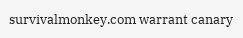survivalmonkey.com warrant canary